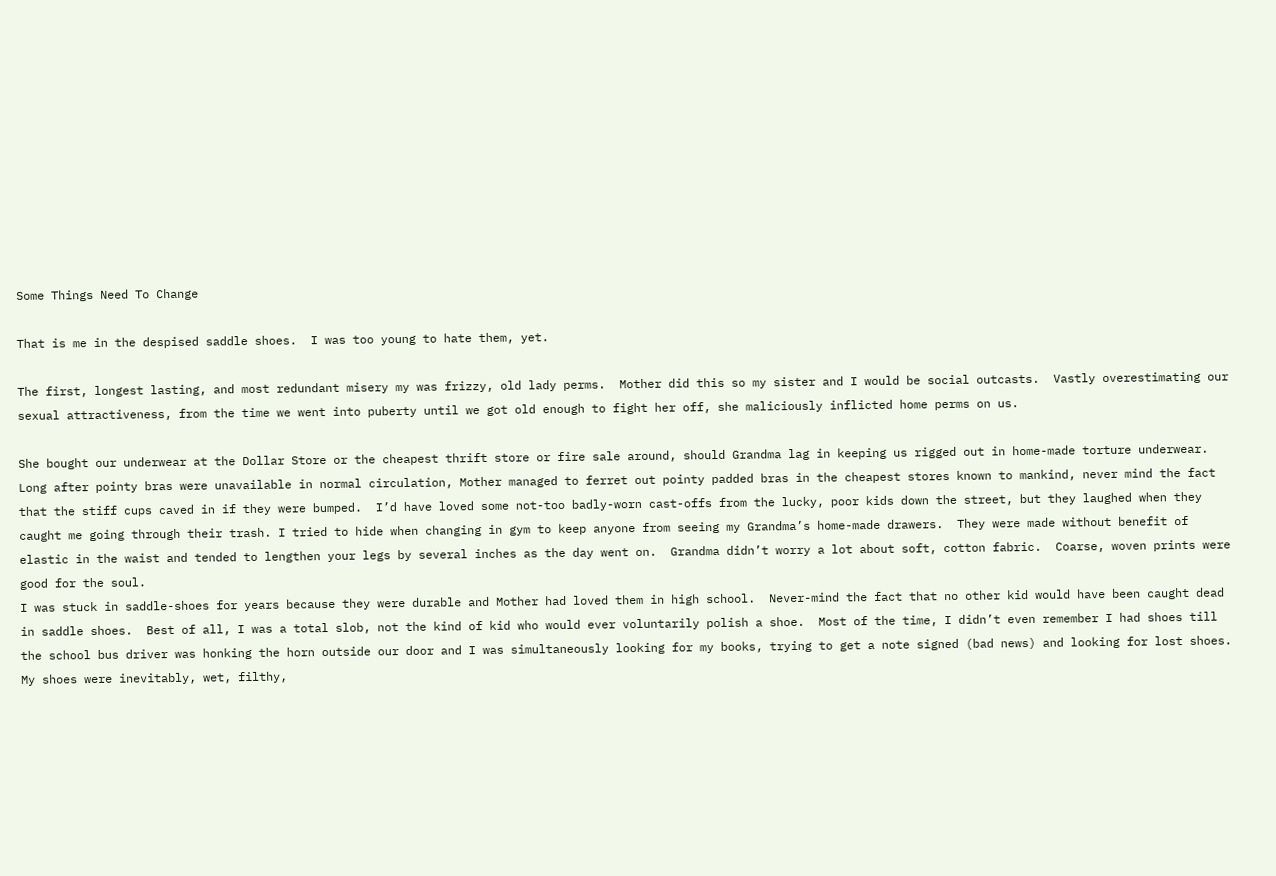Some Things Need To Change

That is me in the despised saddle shoes.  I was too young to hate them, yet.

The first, longest lasting, and most redundant misery my was frizzy, old lady perms.  Mother did this so my sister and I would be social outcasts.  Vastly overestimating our sexual attractiveness, from the time we went into puberty until we got old enough to fight her off, she maliciously inflicted home perms on us.

She bought our underwear at the Dollar Store or the cheapest thrift store or fire sale around, should Grandma lag in keeping us rigged out in home-made torture underwear.  Long after pointy bras were unavailable in normal circulation, Mother managed to ferret out pointy padded bras in the cheapest stores known to mankind, never mind the fact that the stiff cups caved in if they were bumped.  I’d have loved some not-too badly-worn cast-offs from the lucky, poor kids down the street, but they laughed when they caught me going through their trash. I tried to hide when changing in gym to keep anyone from seeing my Grandma’s home-made drawers.  They were made without benefit of elastic in the waist and tended to lengthen your legs by several inches as the day went on.  Grandma didn’t worry a lot about soft, cotton fabric.  Coarse, woven prints were good for the soul.
I was stuck in saddle-shoes for years because they were durable and Mother had loved them in high school.  Never-mind the fact that no other kid would have been caught dead in saddle shoes.  Best of all, I was a total slob, not the kind of kid who would ever voluntarily polish a shoe.  Most of the time, I didn’t even remember I had shoes till the school bus driver was honking the horn outside our door and I was simultaneously looking for my books, trying to get a note signed (bad news) and looking for lost shoes.  My shoes were inevitably, wet, filthy,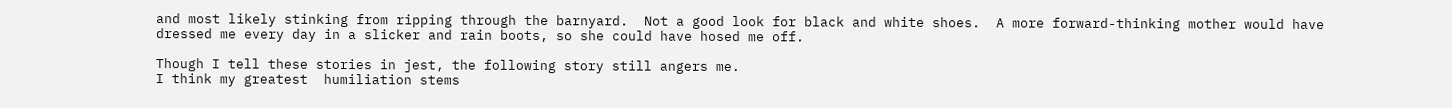and most likely stinking from ripping through the barnyard.  Not a good look for black and white shoes.  A more forward-thinking mother would have dressed me every day in a slicker and rain boots, so she could have hosed me off.

Though I tell these stories in jest, the following story still angers me.
I think my greatest  humiliation stems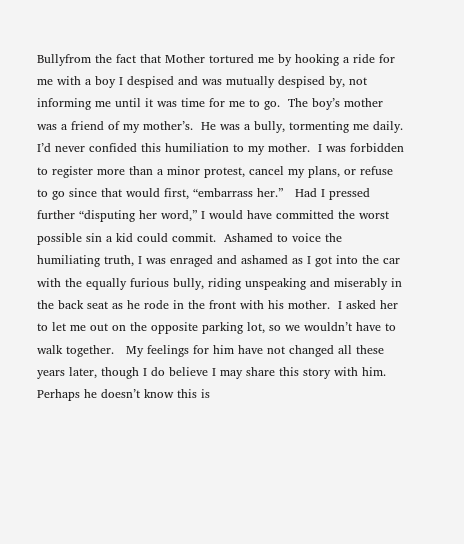Bullyfrom the fact that Mother tortured me by hooking a ride for me with a boy I despised and was mutually despised by, not informing me until it was time for me to go.  The boy’s mother was a friend of my mother’s.  He was a bully, tormenting me daily.  I’d never confided this humiliation to my mother.  I was forbidden to register more than a minor protest, cancel my plans, or refuse to go since that would first, “embarrass her.”   Had I pressed further “disputing her word,” I would have committed the worst possible sin a kid could commit.  Ashamed to voice the humiliating truth, I was enraged and ashamed as I got into the car with the equally furious bully, riding unspeaking and miserably in the back seat as he rode in the front with his mother.  I asked her to let me out on the opposite parking lot, so we wouldn’t have to walk together.   My feelings for him have not changed all these years later, though I do believe I may share this story with him.  Perhaps he doesn’t know this is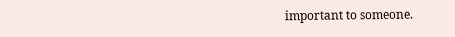important to someone.